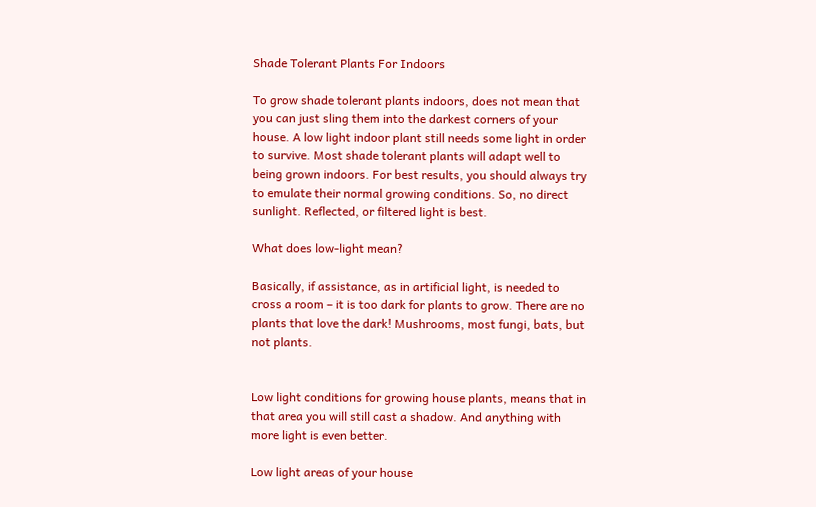Shade Tolerant Plants For Indoors

To grow shade tolerant plants indoors, does not mean that you can just sling them into the darkest corners of your house. A low light indoor plant still needs some light in order to survive. Most shade tolerant plants will adapt well to being grown indoors. For best results, you should always try to emulate their normal growing conditions. So, no direct sunlight. Reflected, or filtered light is best.

What does low-light mean?

Basically, if assistance, as in artificial light, is needed to cross a room – it is too dark for plants to grow. There are no plants that love the dark! Mushrooms, most fungi, bats, but not plants.


Low light conditions for growing house plants, means that in that area you will still cast a shadow. And anything with more light is even better.

Low light areas of your house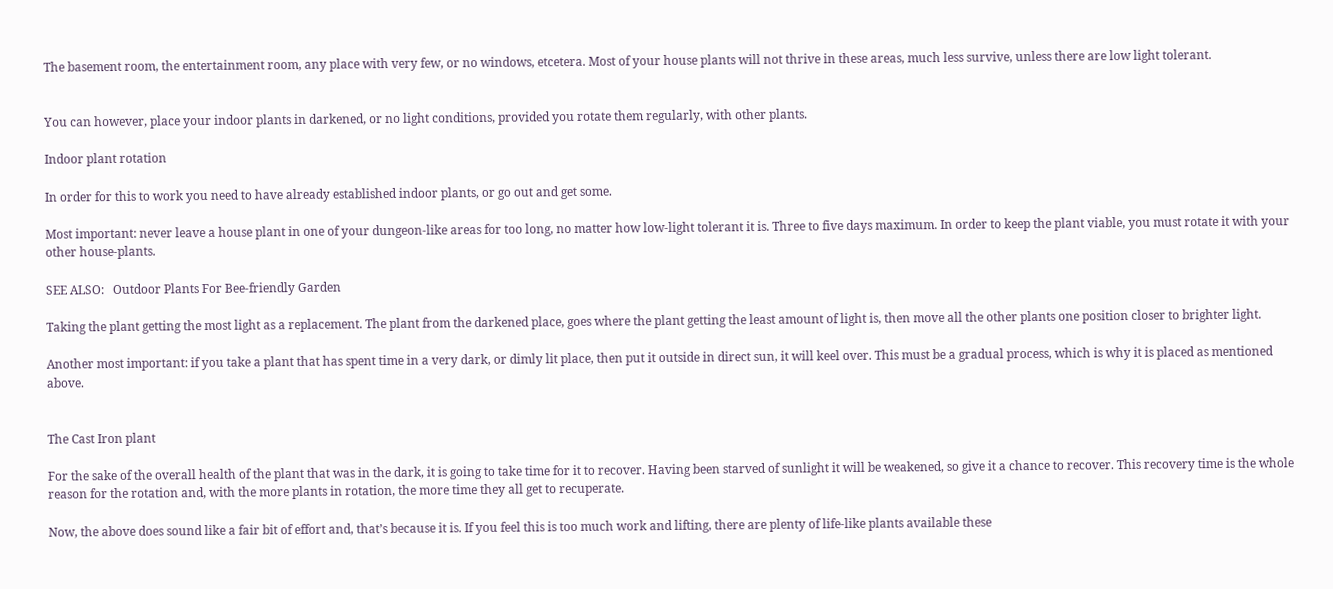The basement room, the entertainment room, any place with very few, or no windows, etcetera. Most of your house plants will not thrive in these areas, much less survive, unless there are low light tolerant.


You can however, place your indoor plants in darkened, or no light conditions, provided you rotate them regularly, with other plants.

Indoor plant rotation

In order for this to work you need to have already established indoor plants, or go out and get some.

Most important: never leave a house plant in one of your dungeon-like areas for too long, no matter how low-light tolerant it is. Three to five days maximum. In order to keep the plant viable, you must rotate it with your other house-plants.

SEE ALSO:   Outdoor Plants For Bee-friendly Garden

Taking the plant getting the most light as a replacement. The plant from the darkened place, goes where the plant getting the least amount of light is, then move all the other plants one position closer to brighter light.

Another most important: if you take a plant that has spent time in a very dark, or dimly lit place, then put it outside in direct sun, it will keel over. This must be a gradual process, which is why it is placed as mentioned above.


The Cast Iron plant

For the sake of the overall health of the plant that was in the dark, it is going to take time for it to recover. Having been starved of sunlight it will be weakened, so give it a chance to recover. This recovery time is the whole reason for the rotation and, with the more plants in rotation, the more time they all get to recuperate.

Now, the above does sound like a fair bit of effort and, that’s because it is. If you feel this is too much work and lifting, there are plenty of life-like plants available these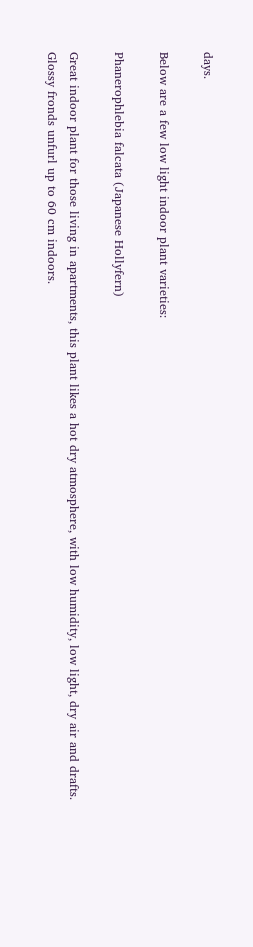days.

Below are a few low light indoor plant varieties:

Phanerophlebia falcata (Japanese Hollyfern)

Great indoor plant for those living in apartments, this plant likes a hot dry atmosphere, with low humidity, low light, dry air and drafts. Glossy fronds unfurl up to 60 cm indoors.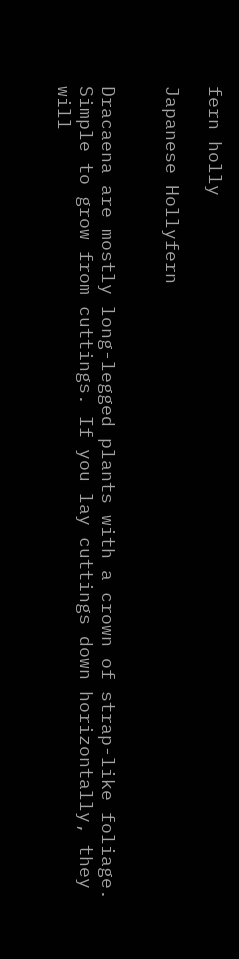fern holly

Japanese Hollyfern


Dracaena are mostly long-legged plants with a crown of strap-like foliage. Simple to grow from cuttings. If you lay cuttings down horizontally, they will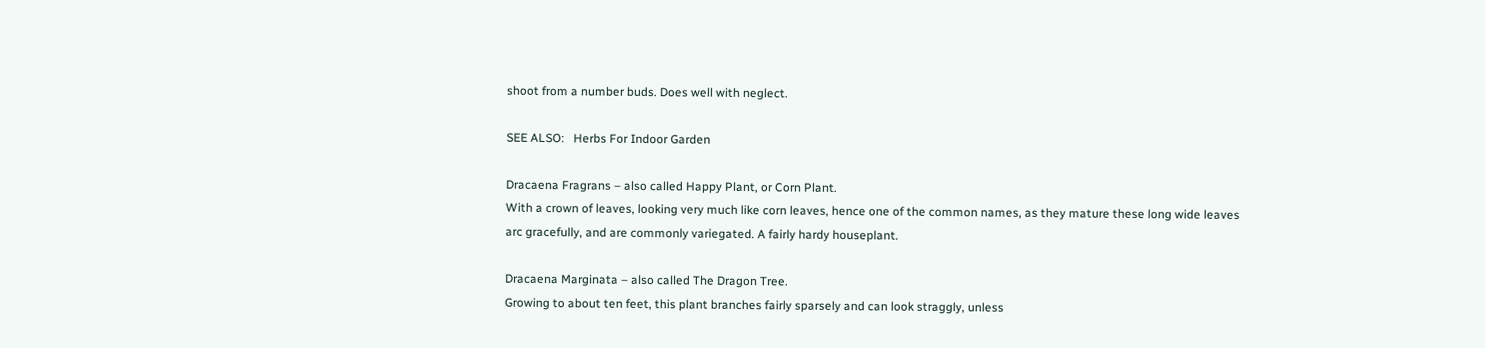shoot from a number buds. Does well with neglect.

SEE ALSO:   Herbs For Indoor Garden

Dracaena Fragrans – also called Happy Plant, or Corn Plant.
With a crown of leaves, looking very much like corn leaves, hence one of the common names, as they mature these long wide leaves arc gracefully, and are commonly variegated. A fairly hardy houseplant.

Dracaena Marginata – also called The Dragon Tree.
Growing to about ten feet, this plant branches fairly sparsely and can look straggly, unless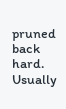pruned back hard. Usually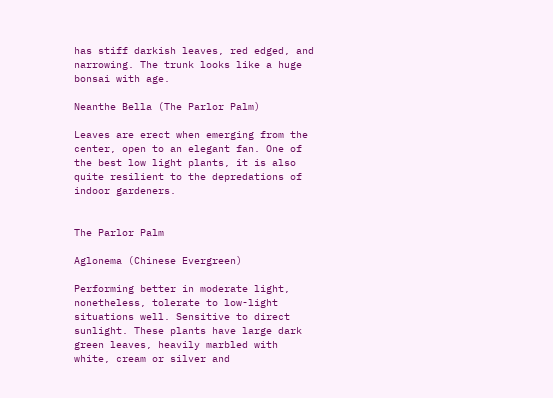has stiff darkish leaves, red edged, and narrowing. The trunk looks like a huge bonsai with age.

Neanthe Bella (The Parlor Palm)

Leaves are erect when emerging from the center, open to an elegant fan. One of the best low light plants, it is also quite resilient to the depredations of indoor gardeners.


The Parlor Palm

Aglonema (Chinese Evergreen)

Performing better in moderate light, nonetheless, tolerate to low-light situations well. Sensitive to direct sunlight. These plants have large dark green leaves, heavily marbled with white, cream or silver and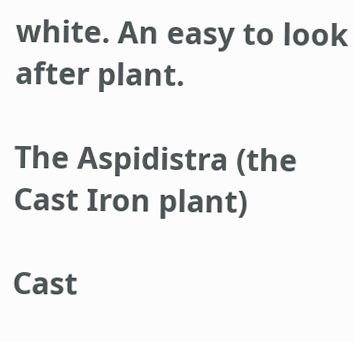white. An easy to look after plant.

The Aspidistra (the Cast Iron plant)

Cast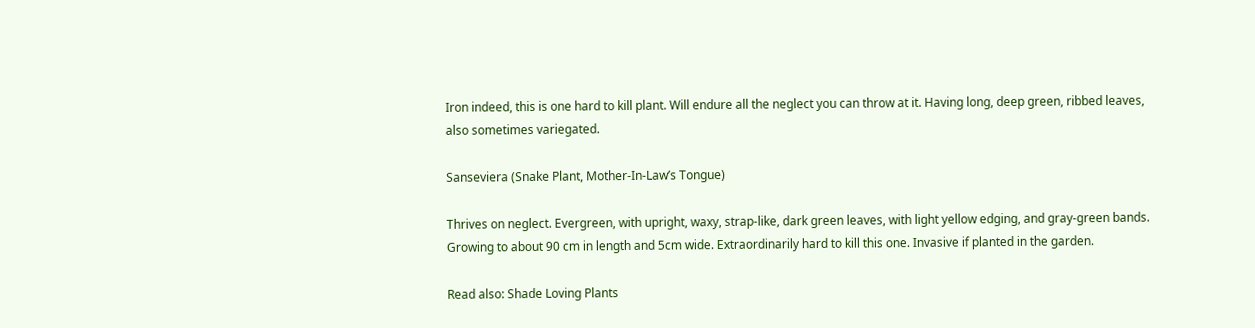Iron indeed, this is one hard to kill plant. Will endure all the neglect you can throw at it. Having long, deep green, ribbed leaves, also sometimes variegated.

Sanseviera (Snake Plant, Mother-In-Law’s Tongue)

Thrives on neglect. Evergreen, with upright, waxy, strap-like, dark green leaves, with light yellow edging, and gray-green bands. Growing to about 90 cm in length and 5cm wide. Extraordinarily hard to kill this one. Invasive if planted in the garden.

Read also: Shade Loving Plants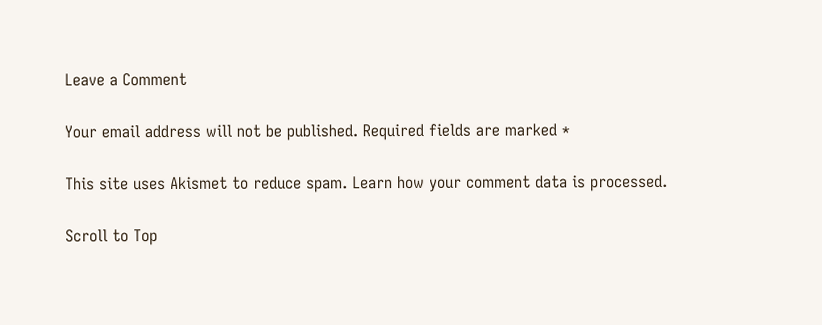Leave a Comment

Your email address will not be published. Required fields are marked *

This site uses Akismet to reduce spam. Learn how your comment data is processed.

Scroll to Top